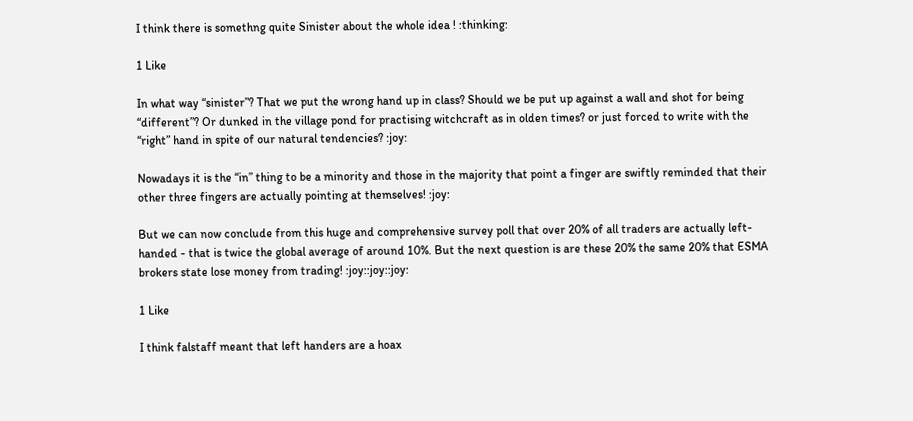I think there is somethng quite Sinister about the whole idea ! :thinking:

1 Like

In what way “sinister”? That we put the wrong hand up in class? Should we be put up against a wall and shot for being “different”? Or dunked in the village pond for practising witchcraft as in olden times? or just forced to write with the “right” hand in spite of our natural tendencies? :joy:

Nowadays it is the “in” thing to be a minority and those in the majority that point a finger are swiftly reminded that their other three fingers are actually pointing at themselves! :joy:

But we can now conclude from this huge and comprehensive survey poll that over 20% of all traders are actually left-handed - that is twice the global average of around 10%. But the next question is are these 20% the same 20% that ESMA brokers state lose money from trading! :joy::joy::joy:

1 Like

I think falstaff meant that left handers are a hoax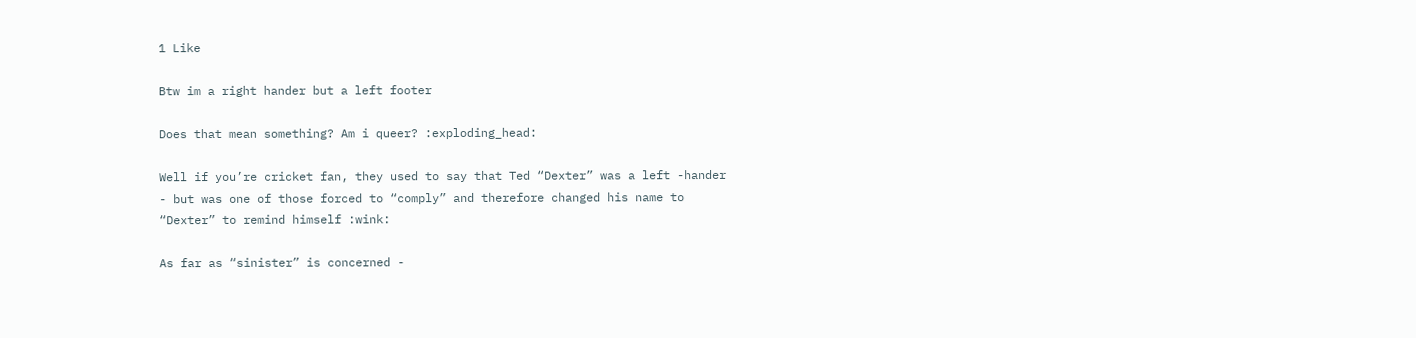1 Like

Btw im a right hander but a left footer

Does that mean something? Am i queer? :exploding_head:

Well if you’re cricket fan, they used to say that Ted “Dexter” was a left -hander - but was one of those forced to “comply” and therefore changed his name to “Dexter” to remind himself :wink:

As far as “sinister” is concerned -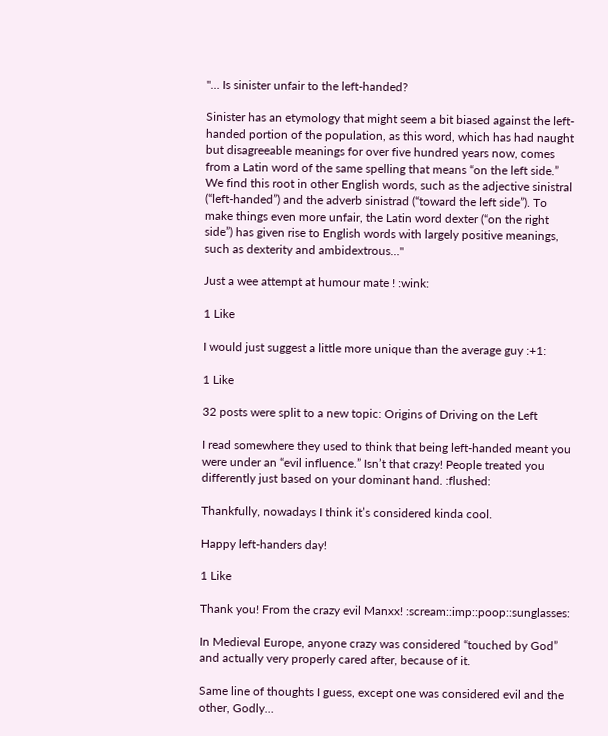"… Is sinister unfair to the left-handed?

Sinister has an etymology that might seem a bit biased against the left-handed portion of the population, as this word, which has had naught but disagreeable meanings for over five hundred years now, comes from a Latin word of the same spelling that means “on the left side.” We find this root in other English words, such as the adjective sinistral (“left-handed”) and the adverb sinistrad (“toward the left side”). To make things even more unfair, the Latin word dexter (“on the right side”) has given rise to English words with largely positive meanings, such as dexterity and ambidextrous…"

Just a wee attempt at humour mate ! :wink:

1 Like

I would just suggest a little more unique than the average guy :+1:

1 Like

32 posts were split to a new topic: Origins of Driving on the Left

I read somewhere they used to think that being left-handed meant you were under an “evil influence.” Isn’t that crazy! People treated you differently just based on your dominant hand. :flushed:

Thankfully, nowadays I think it’s considered kinda cool.

Happy left-handers day!

1 Like

Thank you! From the crazy evil Manxx! :scream::imp::poop::sunglasses:

In Medieval Europe, anyone crazy was considered “touched by God” and actually very properly cared after, because of it.

Same line of thoughts I guess, except one was considered evil and the other, Godly…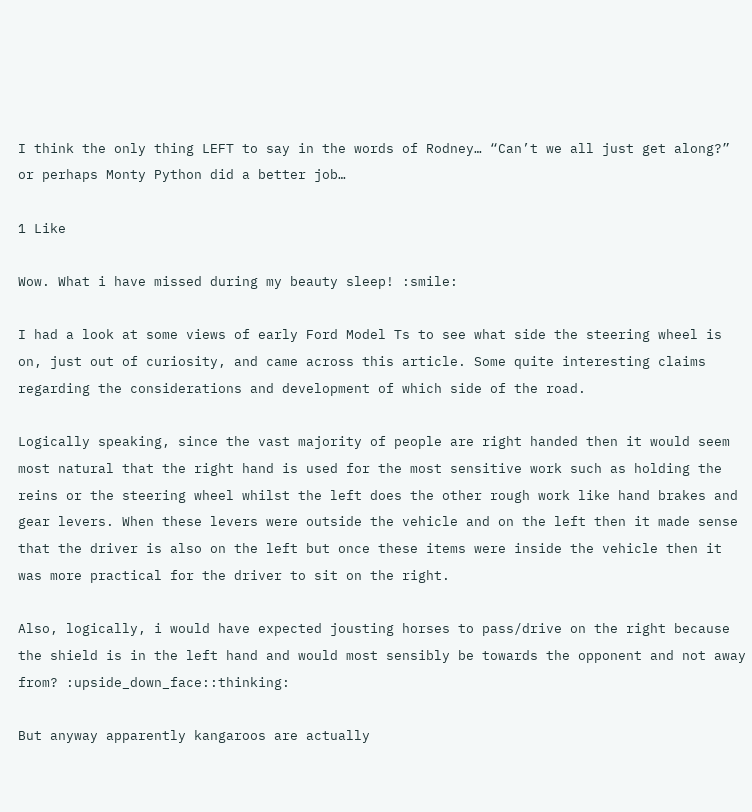I think the only thing LEFT to say in the words of Rodney… “Can’t we all just get along?” or perhaps Monty Python did a better job…

1 Like

Wow. What i have missed during my beauty sleep! :smile:

I had a look at some views of early Ford Model Ts to see what side the steering wheel is on, just out of curiosity, and came across this article. Some quite interesting claims regarding the considerations and development of which side of the road.

Logically speaking, since the vast majority of people are right handed then it would seem most natural that the right hand is used for the most sensitive work such as holding the reins or the steering wheel whilst the left does the other rough work like hand brakes and gear levers. When these levers were outside the vehicle and on the left then it made sense that the driver is also on the left but once these items were inside the vehicle then it was more practical for the driver to sit on the right.

Also, logically, i would have expected jousting horses to pass/drive on the right because the shield is in the left hand and would most sensibly be towards the opponent and not away from? :upside_down_face::thinking:

But anyway apparently kangaroos are actually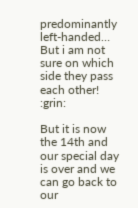predominantly left-handed… But i am not sure on which side they pass each other! :grin:

But it is now the 14th and our special day is over and we can go back to our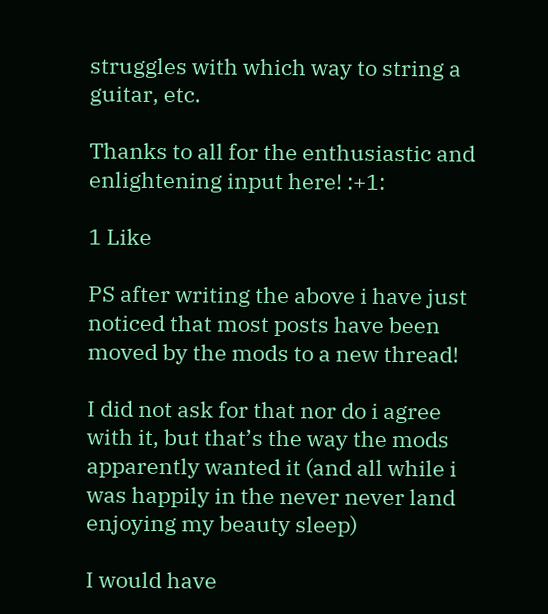struggles with which way to string a guitar, etc.

Thanks to all for the enthusiastic and enlightening input here! :+1:

1 Like

PS after writing the above i have just noticed that most posts have been moved by the mods to a new thread!

I did not ask for that nor do i agree with it, but that’s the way the mods apparently wanted it (and all while i was happily in the never never land enjoying my beauty sleep)

I would have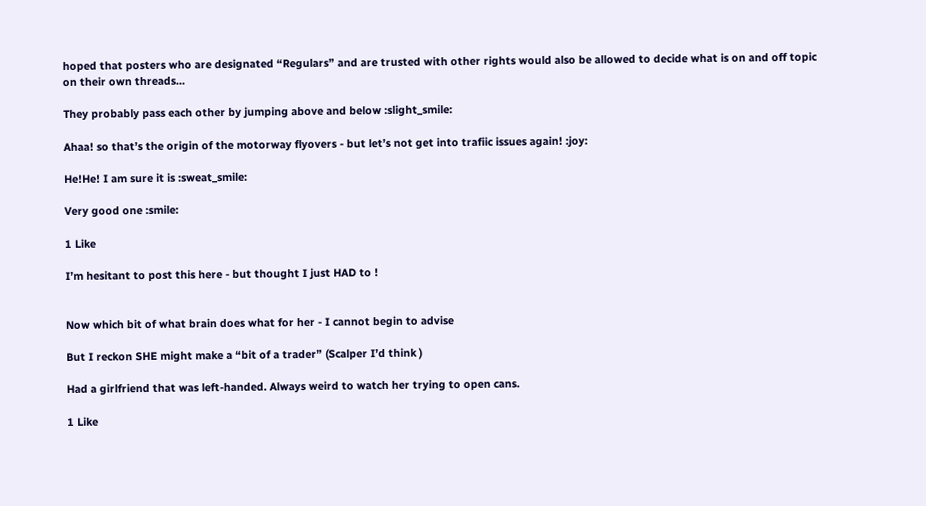hoped that posters who are designated “Regulars” and are trusted with other rights would also be allowed to decide what is on and off topic on their own threads…

They probably pass each other by jumping above and below :slight_smile:

Ahaa! so that’s the origin of the motorway flyovers - but let’s not get into trafiic issues again! :joy:

He!He! I am sure it is :sweat_smile:

Very good one :smile:

1 Like

I’m hesitant to post this here - but thought I just HAD to !


Now which bit of what brain does what for her - I cannot begin to advise

But I reckon SHE might make a “bit of a trader” (Scalper I’d think )

Had a girlfriend that was left-handed. Always weird to watch her trying to open cans.

1 Like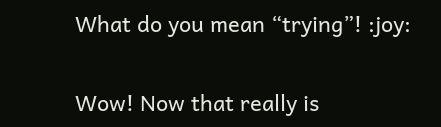What do you mean “trying”! :joy:

Wow! Now that really is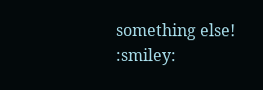something else! :smiley: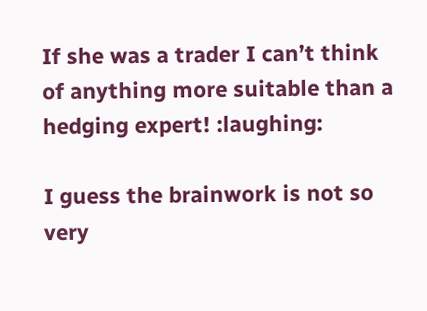If she was a trader I can’t think of anything more suitable than a hedging expert! :laughing:

I guess the brainwork is not so very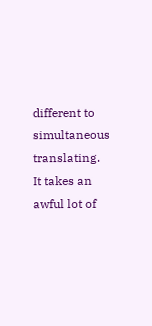different to simultaneous translating. It takes an awful lot of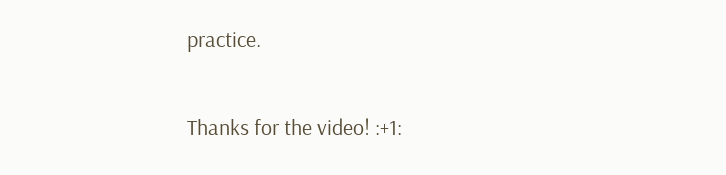practice.

Thanks for the video! :+1: